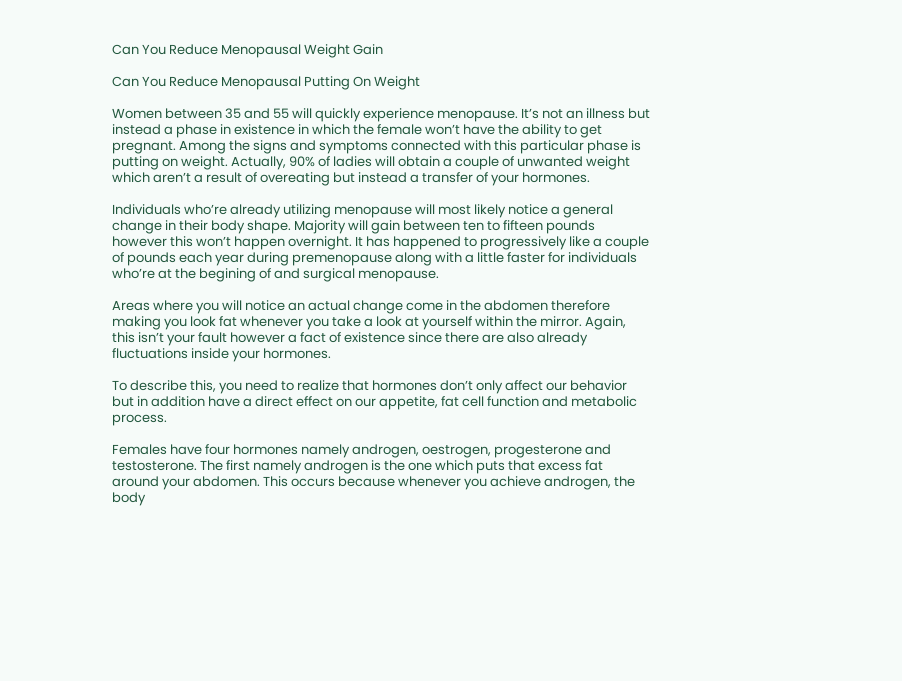Can You Reduce Menopausal Weight Gain

Can You Reduce Menopausal Putting On Weight

Women between 35 and 55 will quickly experience menopause. It’s not an illness but instead a phase in existence in which the female won’t have the ability to get pregnant. Among the signs and symptoms connected with this particular phase is putting on weight. Actually, 90% of ladies will obtain a couple of unwanted weight which aren’t a result of overeating but instead a transfer of your hormones.

Individuals who’re already utilizing menopause will most likely notice a general change in their body shape. Majority will gain between ten to fifteen pounds however this won’t happen overnight. It has happened to progressively like a couple of pounds each year during premenopause along with a little faster for individuals who’re at the begining of and surgical menopause.

Areas where you will notice an actual change come in the abdomen therefore making you look fat whenever you take a look at yourself within the mirror. Again, this isn’t your fault however a fact of existence since there are also already fluctuations inside your hormones.

To describe this, you need to realize that hormones don’t only affect our behavior but in addition have a direct effect on our appetite, fat cell function and metabolic process.

Females have four hormones namely androgen, oestrogen, progesterone and testosterone. The first namely androgen is the one which puts that excess fat around your abdomen. This occurs because whenever you achieve androgen, the body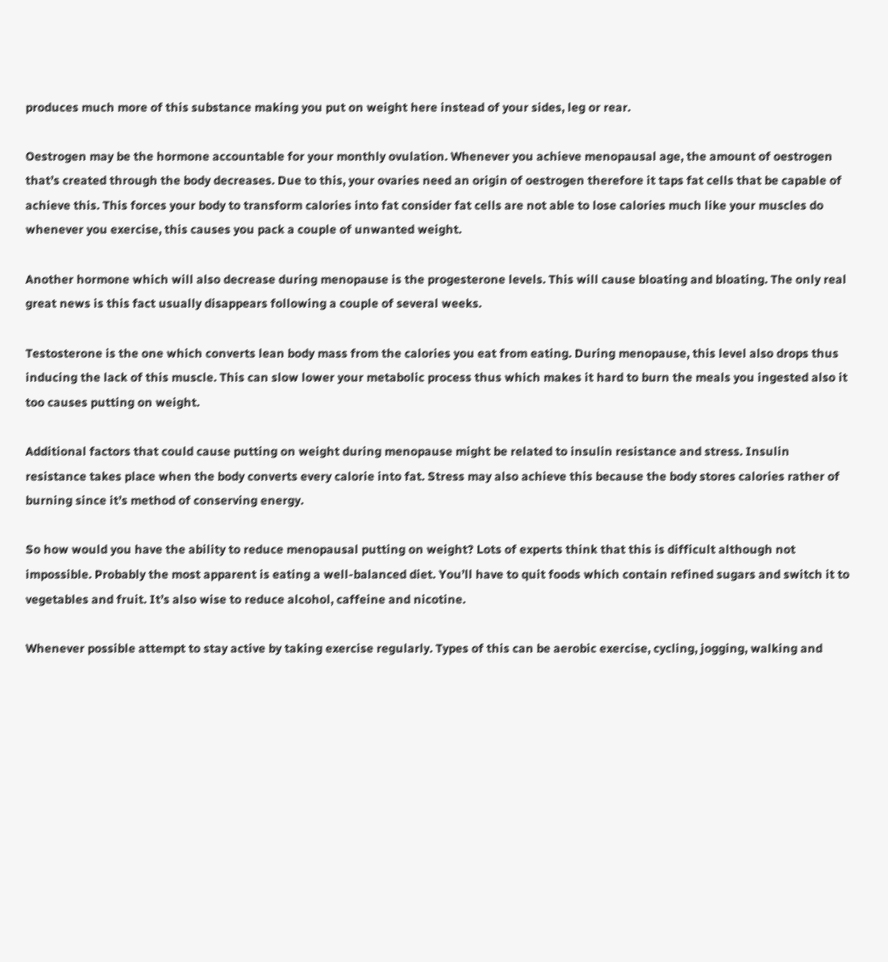produces much more of this substance making you put on weight here instead of your sides, leg or rear.

Oestrogen may be the hormone accountable for your monthly ovulation. Whenever you achieve menopausal age, the amount of oestrogen that’s created through the body decreases. Due to this, your ovaries need an origin of oestrogen therefore it taps fat cells that be capable of achieve this. This forces your body to transform calories into fat consider fat cells are not able to lose calories much like your muscles do whenever you exercise, this causes you pack a couple of unwanted weight.

Another hormone which will also decrease during menopause is the progesterone levels. This will cause bloating and bloating. The only real great news is this fact usually disappears following a couple of several weeks.

Testosterone is the one which converts lean body mass from the calories you eat from eating. During menopause, this level also drops thus inducing the lack of this muscle. This can slow lower your metabolic process thus which makes it hard to burn the meals you ingested also it too causes putting on weight.

Additional factors that could cause putting on weight during menopause might be related to insulin resistance and stress. Insulin resistance takes place when the body converts every calorie into fat. Stress may also achieve this because the body stores calories rather of burning since it’s method of conserving energy.

So how would you have the ability to reduce menopausal putting on weight? Lots of experts think that this is difficult although not impossible. Probably the most apparent is eating a well-balanced diet. You’ll have to quit foods which contain refined sugars and switch it to vegetables and fruit. It’s also wise to reduce alcohol, caffeine and nicotine.

Whenever possible attempt to stay active by taking exercise regularly. Types of this can be aerobic exercise, cycling, jogging, walking and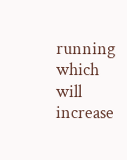running which will increase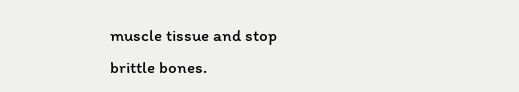muscle tissue and stop brittle bones.